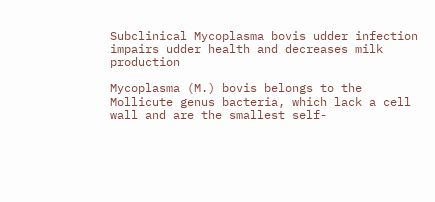Subclinical Mycoplasma bovis udder infection impairs udder health and decreases milk production

Mycoplasma (M.) bovis belongs to the Mollicute genus bacteria, which lack a cell wall and are the smallest self-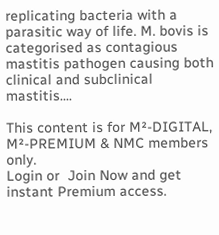replicating bacteria with a parasitic way of life. M. bovis is categorised as contagious mastitis pathogen causing both clinical and subclinical mastitis....

This content is for M²-DIGITAL, M²-PREMIUM & NMC members only.
Login or  Join Now and get instant Premium access.